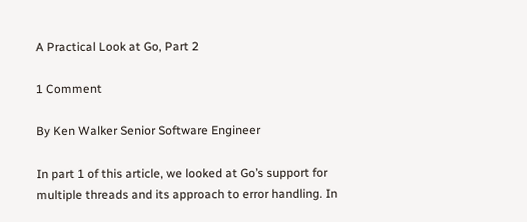A Practical Look at Go, Part 2

1 Comment

By Ken Walker Senior Software Engineer

In part 1 of this article, we looked at Go’s support for multiple threads and its approach to error handling. In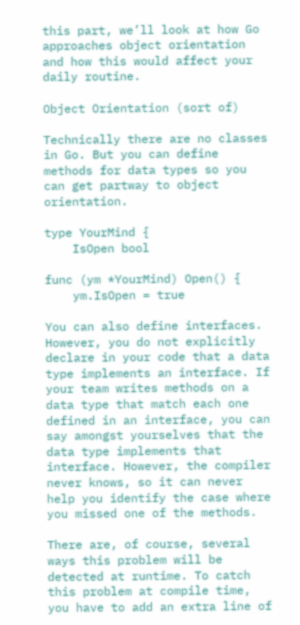this part, we’ll look at how Go approaches object orientation and how this would affect your daily routine.

Object Orientation (sort of)

Technically there are no classes in Go. But you can define methods for data types so you can get partway to object orientation.

type YourMind {
    IsOpen bool

func (ym *YourMind) Open() {
    ym.IsOpen = true

You can also define interfaces. However, you do not explicitly declare in your code that a data type implements an interface. If your team writes methods on a data type that match each one defined in an interface, you can say amongst yourselves that the data type implements that interface. However, the compiler never knows, so it can never help you identify the case where you missed one of the methods.

There are, of course, several ways this problem will be detected at runtime. To catch this problem at compile time, you have to add an extra line of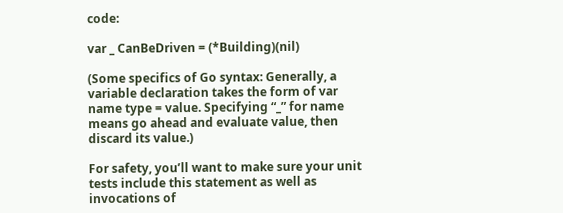code:

var _ CanBeDriven = (*Building)(nil)

(Some specifics of Go syntax: Generally, a variable declaration takes the form of var name type = value. Specifying “_” for name means go ahead and evaluate value, then discard its value.)

For safety, you’ll want to make sure your unit tests include this statement as well as invocations of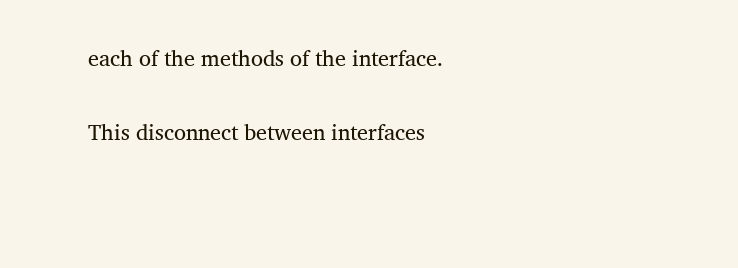each of the methods of the interface.

This disconnect between interfaces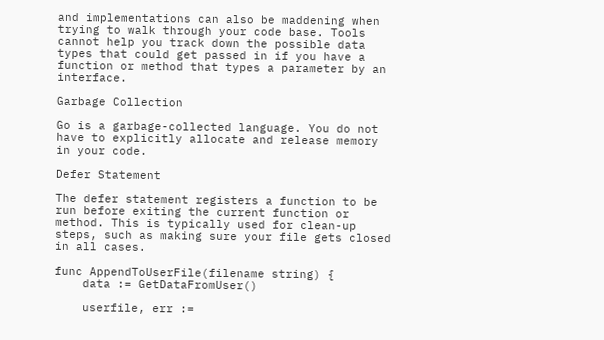and implementations can also be maddening when trying to walk through your code base. Tools cannot help you track down the possible data types that could get passed in if you have a function or method that types a parameter by an interface.

Garbage Collection

Go is a garbage-collected language. You do not have to explicitly allocate and release memory in your code.

Defer Statement

The defer statement registers a function to be run before exiting the current function or method. This is typically used for clean-up steps, such as making sure your file gets closed in all cases.

func AppendToUserFile(filename string) {
    data := GetDataFromUser()

    userfile, err :=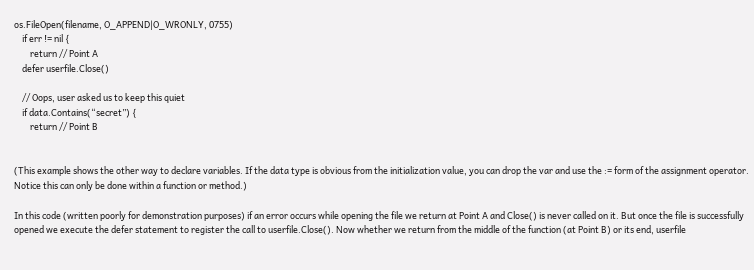os.FileOpen(filename, O_APPEND|O_WRONLY, 0755)
    if err != nil {
        return // Point A
    defer userfile.Close()

    // Oops, user asked us to keep this quiet
    if data.Contains(“secret”) {
        return // Point B


(This example shows the other way to declare variables. If the data type is obvious from the initialization value, you can drop the var and use the := form of the assignment operator. Notice this can only be done within a function or method.)

In this code (written poorly for demonstration purposes) if an error occurs while opening the file we return at Point A and Close() is never called on it. But once the file is successfully opened we execute the defer statement to register the call to userfile.Close(). Now whether we return from the middle of the function (at Point B) or its end, userfile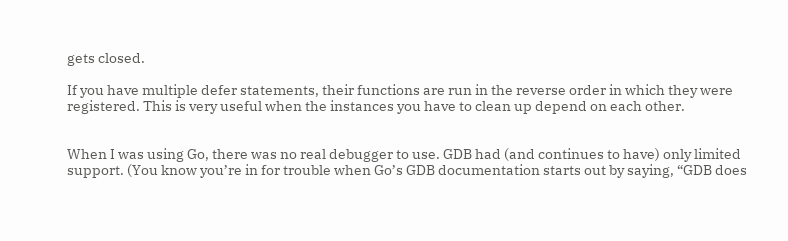gets closed.

If you have multiple defer statements, their functions are run in the reverse order in which they were registered. This is very useful when the instances you have to clean up depend on each other.


When I was using Go, there was no real debugger to use. GDB had (and continues to have) only limited support. (You know you’re in for trouble when Go’s GDB documentation starts out by saying, “GDB does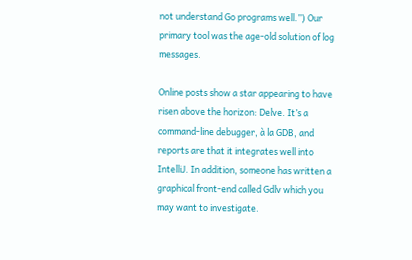not understand Go programs well.”) Our primary tool was the age-old solution of log messages.

Online posts show a star appearing to have risen above the horizon: Delve. It’s a command-line debugger, à la GDB, and reports are that it integrates well into IntelliJ. In addition, someone has written a graphical front-end called Gdlv which you may want to investigate.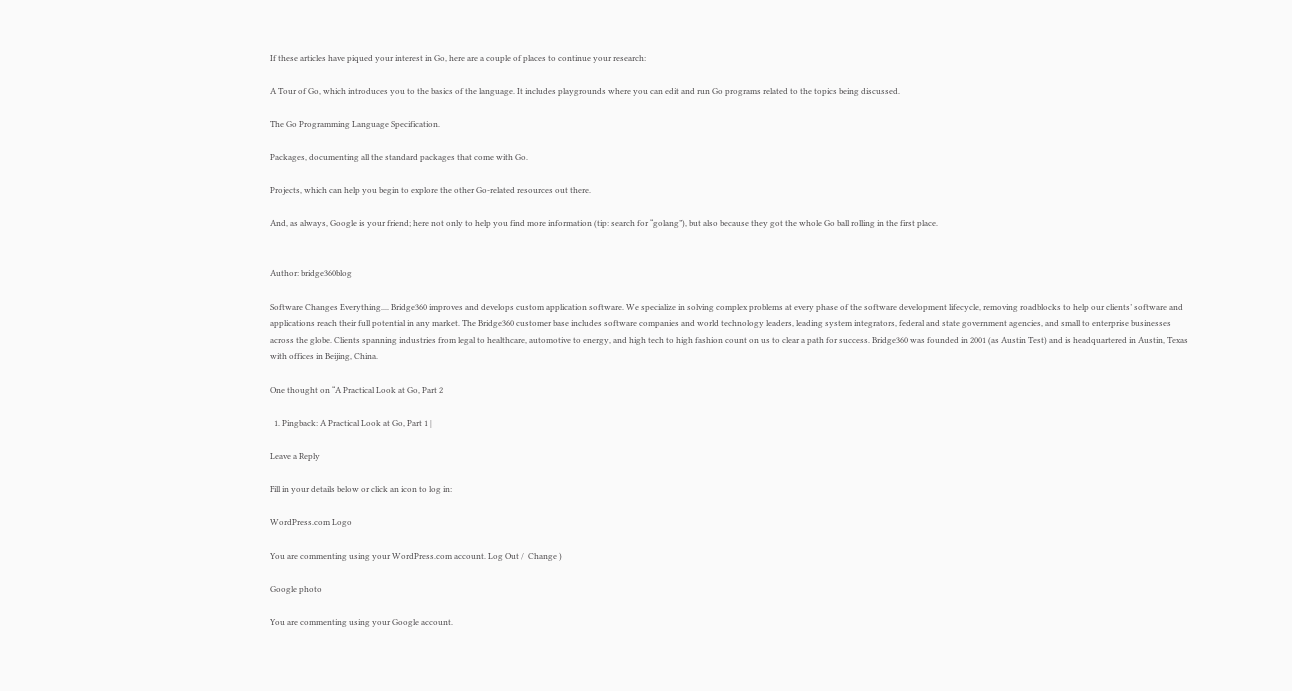If these articles have piqued your interest in Go, here are a couple of places to continue your research:

A Tour of Go, which introduces you to the basics of the language. It includes playgrounds where you can edit and run Go programs related to the topics being discussed.

The Go Programming Language Specification.

Packages, documenting all the standard packages that come with Go.

Projects, which can help you begin to explore the other Go-related resources out there.

And, as always, Google is your friend; here not only to help you find more information (tip: search for “golang”), but also because they got the whole Go ball rolling in the first place.


Author: bridge360blog

Software Changes Everything.... Bridge360 improves and develops custom application software. We specialize in solving complex problems at every phase of the software development lifecycle, removing roadblocks to help our clients’ software and applications reach their full potential in any market. The Bridge360 customer base includes software companies and world technology leaders, leading system integrators, federal and state government agencies, and small to enterprise businesses across the globe. Clients spanning industries from legal to healthcare, automotive to energy, and high tech to high fashion count on us to clear a path for success. Bridge360 was founded in 2001 (as Austin Test) and is headquartered in Austin, Texas with offices in Beijing, China.

One thought on “A Practical Look at Go, Part 2

  1. Pingback: A Practical Look at Go, Part 1 |

Leave a Reply

Fill in your details below or click an icon to log in:

WordPress.com Logo

You are commenting using your WordPress.com account. Log Out /  Change )

Google photo

You are commenting using your Google account.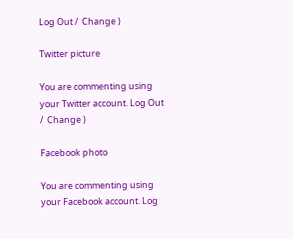Log Out /  Change )

Twitter picture

You are commenting using your Twitter account. Log Out /  Change )

Facebook photo

You are commenting using your Facebook account. Log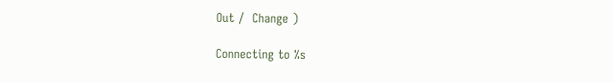Out /  Change )

Connecting to %s